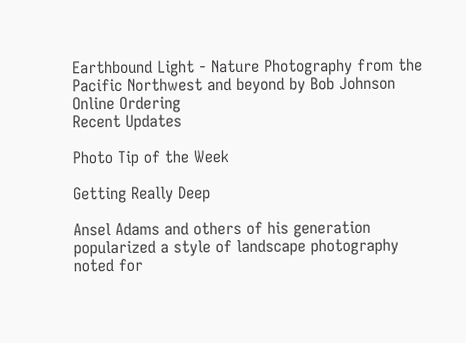Earthbound Light - Nature Photography from the Pacific Northwest and beyond by Bob Johnson
Online Ordering
Recent Updates

Photo Tip of the Week

Getting Really Deep

Ansel Adams and others of his generation popularized a style of landscape photography noted for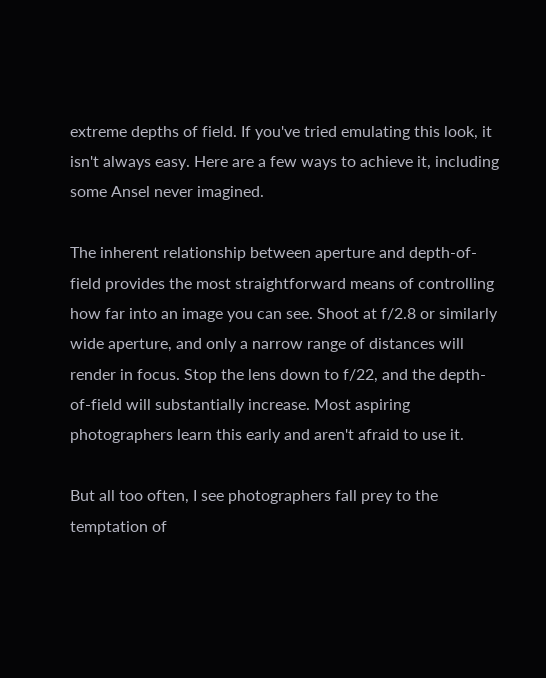extreme depths of field. If you've tried emulating this look, it isn't always easy. Here are a few ways to achieve it, including some Ansel never imagined.

The inherent relationship between aperture and depth-of-field provides the most straightforward means of controlling how far into an image you can see. Shoot at f/2.8 or similarly wide aperture, and only a narrow range of distances will render in focus. Stop the lens down to f/22, and the depth-of-field will substantially increase. Most aspiring photographers learn this early and aren't afraid to use it.

But all too often, I see photographers fall prey to the temptation of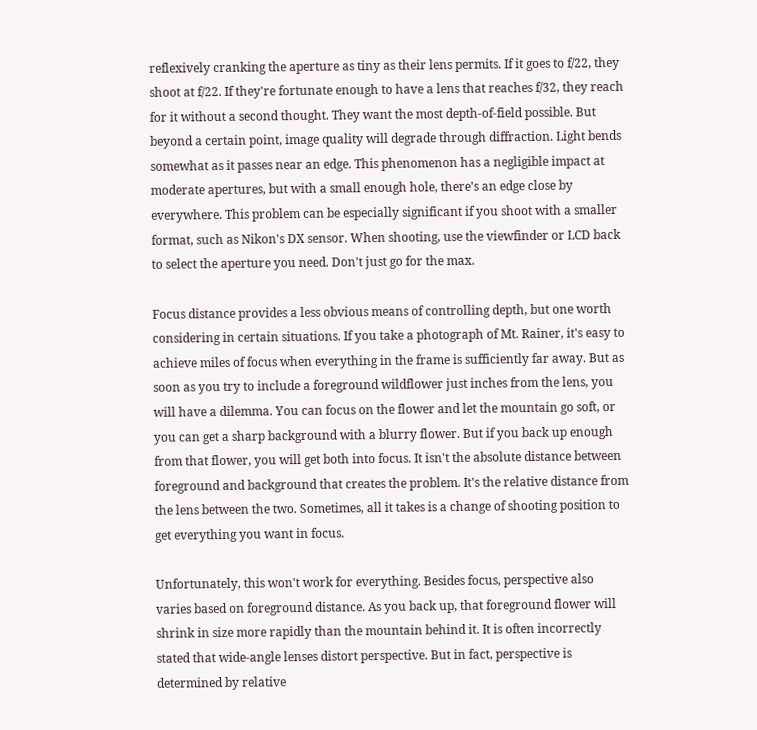reflexively cranking the aperture as tiny as their lens permits. If it goes to f/22, they shoot at f/22. If they're fortunate enough to have a lens that reaches f/32, they reach for it without a second thought. They want the most depth-of-field possible. But beyond a certain point, image quality will degrade through diffraction. Light bends somewhat as it passes near an edge. This phenomenon has a negligible impact at moderate apertures, but with a small enough hole, there's an edge close by everywhere. This problem can be especially significant if you shoot with a smaller format, such as Nikon's DX sensor. When shooting, use the viewfinder or LCD back to select the aperture you need. Don't just go for the max.

Focus distance provides a less obvious means of controlling depth, but one worth considering in certain situations. If you take a photograph of Mt. Rainer, it's easy to achieve miles of focus when everything in the frame is sufficiently far away. But as soon as you try to include a foreground wildflower just inches from the lens, you will have a dilemma. You can focus on the flower and let the mountain go soft, or you can get a sharp background with a blurry flower. But if you back up enough from that flower, you will get both into focus. It isn't the absolute distance between foreground and background that creates the problem. It's the relative distance from the lens between the two. Sometimes, all it takes is a change of shooting position to get everything you want in focus.

Unfortunately, this won't work for everything. Besides focus, perspective also varies based on foreground distance. As you back up, that foreground flower will shrink in size more rapidly than the mountain behind it. It is often incorrectly stated that wide-angle lenses distort perspective. But in fact, perspective is determined by relative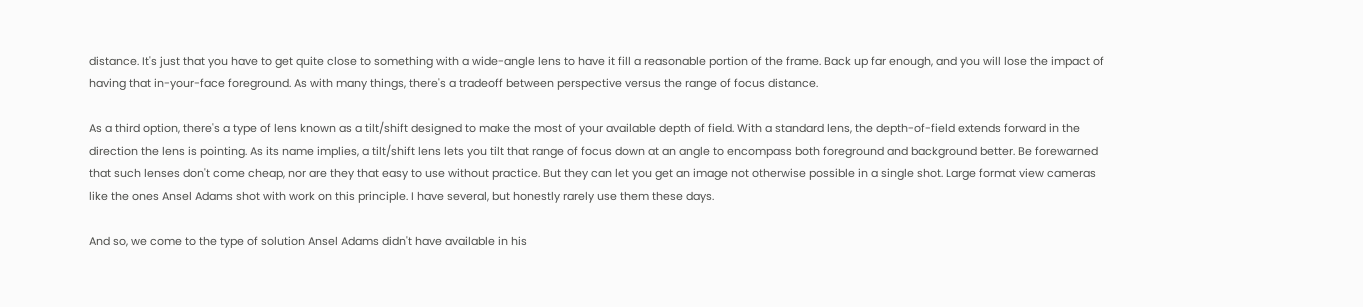distance. It's just that you have to get quite close to something with a wide-angle lens to have it fill a reasonable portion of the frame. Back up far enough, and you will lose the impact of having that in-your-face foreground. As with many things, there's a tradeoff between perspective versus the range of focus distance.

As a third option, there's a type of lens known as a tilt/shift designed to make the most of your available depth of field. With a standard lens, the depth-of-field extends forward in the direction the lens is pointing. As its name implies, a tilt/shift lens lets you tilt that range of focus down at an angle to encompass both foreground and background better. Be forewarned that such lenses don't come cheap, nor are they that easy to use without practice. But they can let you get an image not otherwise possible in a single shot. Large format view cameras like the ones Ansel Adams shot with work on this principle. I have several, but honestly rarely use them these days.

And so, we come to the type of solution Ansel Adams didn't have available in his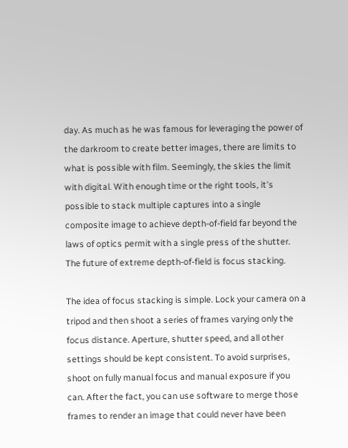day. As much as he was famous for leveraging the power of the darkroom to create better images, there are limits to what is possible with film. Seemingly, the skies the limit with digital. With enough time or the right tools, it's possible to stack multiple captures into a single composite image to achieve depth-of-field far beyond the laws of optics permit with a single press of the shutter. The future of extreme depth-of-field is focus stacking.

The idea of focus stacking is simple. Lock your camera on a tripod and then shoot a series of frames varying only the focus distance. Aperture, shutter speed, and all other settings should be kept consistent. To avoid surprises, shoot on fully manual focus and manual exposure if you can. After the fact, you can use software to merge those frames to render an image that could never have been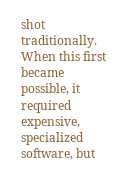shot traditionally. When this first became possible, it required expensive, specialized software, but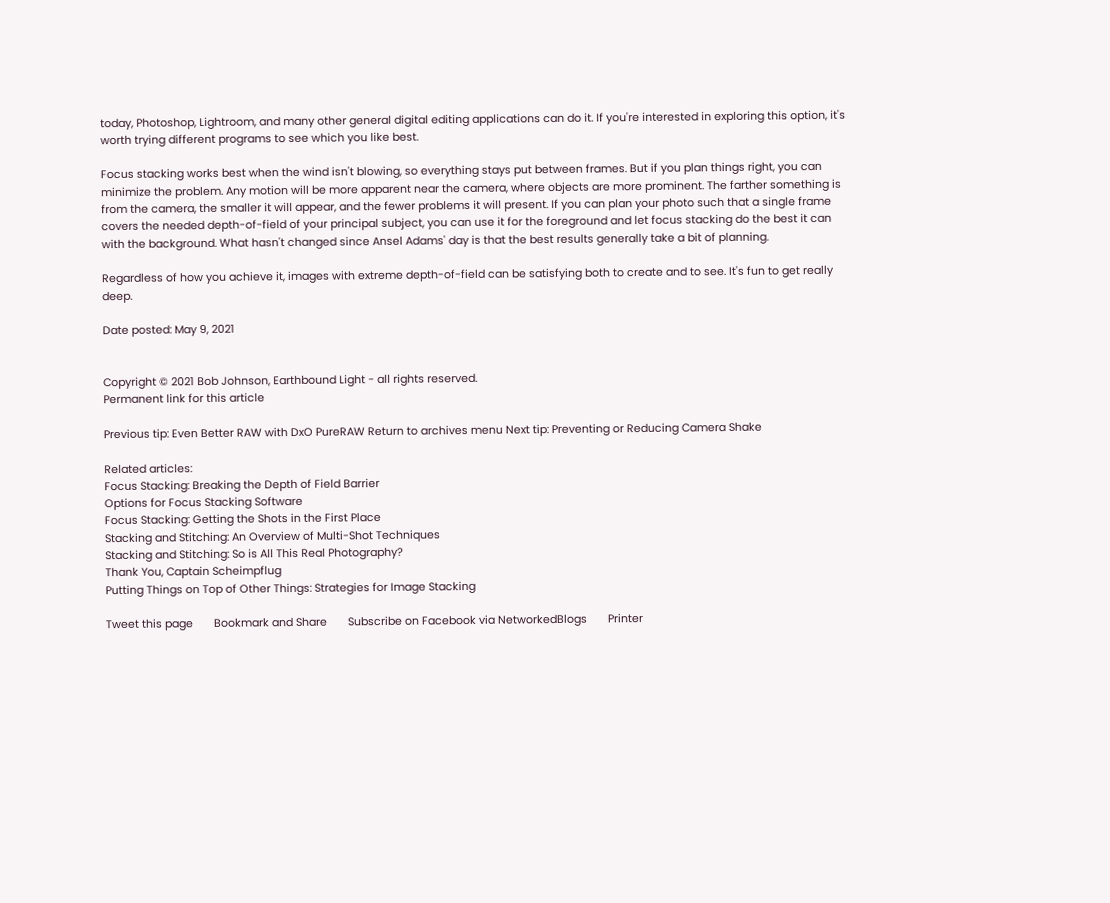today, Photoshop, Lightroom, and many other general digital editing applications can do it. If you're interested in exploring this option, it's worth trying different programs to see which you like best.

Focus stacking works best when the wind isn't blowing, so everything stays put between frames. But if you plan things right, you can minimize the problem. Any motion will be more apparent near the camera, where objects are more prominent. The farther something is from the camera, the smaller it will appear, and the fewer problems it will present. If you can plan your photo such that a single frame covers the needed depth-of-field of your principal subject, you can use it for the foreground and let focus stacking do the best it can with the background. What hasn't changed since Ansel Adams' day is that the best results generally take a bit of planning.

Regardless of how you achieve it, images with extreme depth-of-field can be satisfying both to create and to see. It's fun to get really deep.

Date posted: May 9, 2021


Copyright © 2021 Bob Johnson, Earthbound Light - all rights reserved.
Permanent link for this article

Previous tip: Even Better RAW with DxO PureRAW Return to archives menu Next tip: Preventing or Reducing Camera Shake

Related articles:
Focus Stacking: Breaking the Depth of Field Barrier
Options for Focus Stacking Software
Focus Stacking: Getting the Shots in the First Place
Stacking and Stitching: An Overview of Multi-Shot Techniques
Stacking and Stitching: So is All This Real Photography?
Thank You, Captain Scheimpflug
Putting Things on Top of Other Things: Strategies for Image Stacking

Tweet this page       Bookmark and Share       Subscribe on Facebook via NetworkedBlogs       Printer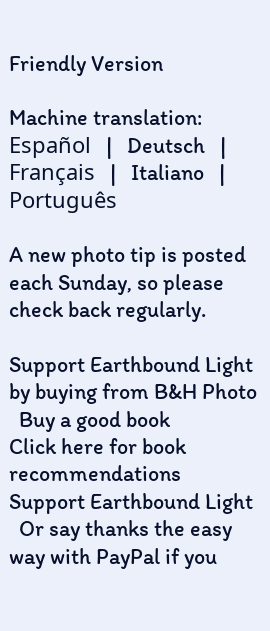Friendly Version

Machine translation:   Español   |   Deutsch   |   Français   |   Italiano   |   Português

A new photo tip is posted each Sunday, so please check back regularly.

Support Earthbound Light by buying from B&H Photo
  Buy a good book
Click here for book recommendations
Support Earthbound Light
  Or say thanks the easy way with PayPal if you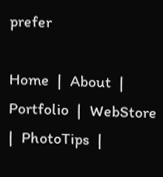prefer

Home  |  About  |  Portfolio  |  WebStore  |  PhotoTips  |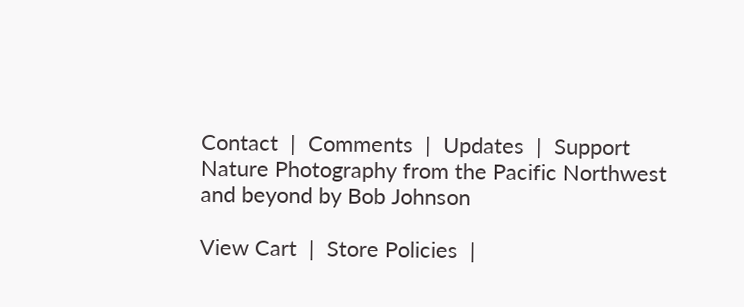Contact  |  Comments  |  Updates  |  Support
Nature Photography from the Pacific Northwest and beyond by Bob Johnson

View Cart  |  Store Policies  |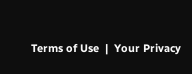Terms of Use  |  Your Privacy